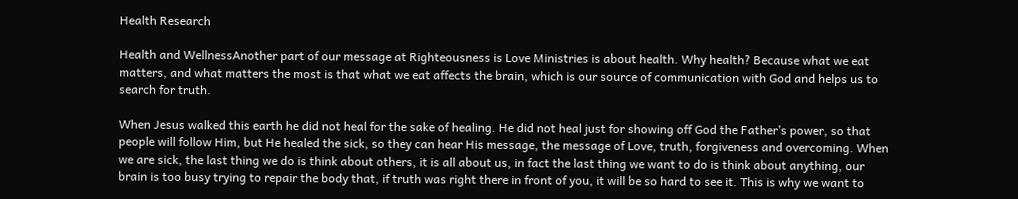Health Research

Health and WellnessAnother part of our message at Righteousness is Love Ministries is about health. Why health? Because what we eat matters, and what matters the most is that what we eat affects the brain, which is our source of communication with God and helps us to search for truth.

When Jesus walked this earth he did not heal for the sake of healing. He did not heal just for showing off God the Father’s power, so that people will follow Him, but He healed the sick, so they can hear His message, the message of Love, truth, forgiveness and overcoming. When we are sick, the last thing we do is think about others, it is all about us, in fact the last thing we want to do is think about anything, our brain is too busy trying to repair the body that, if truth was right there in front of you, it will be so hard to see it. This is why we want to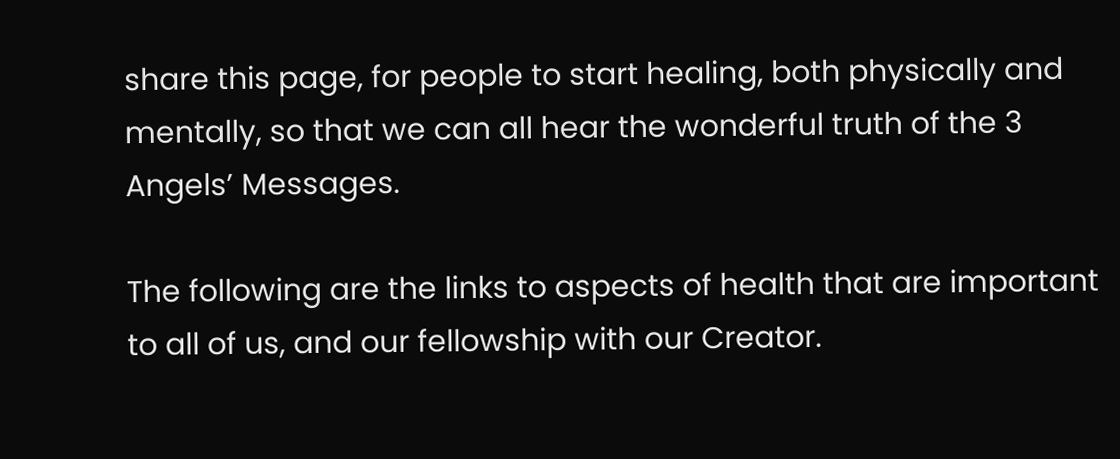share this page, for people to start healing, both physically and mentally, so that we can all hear the wonderful truth of the 3 Angels’ Messages.

The following are the links to aspects of health that are important to all of us, and our fellowship with our Creator.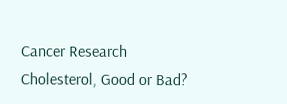Cancer Research
Cholesterol, Good or Bad?